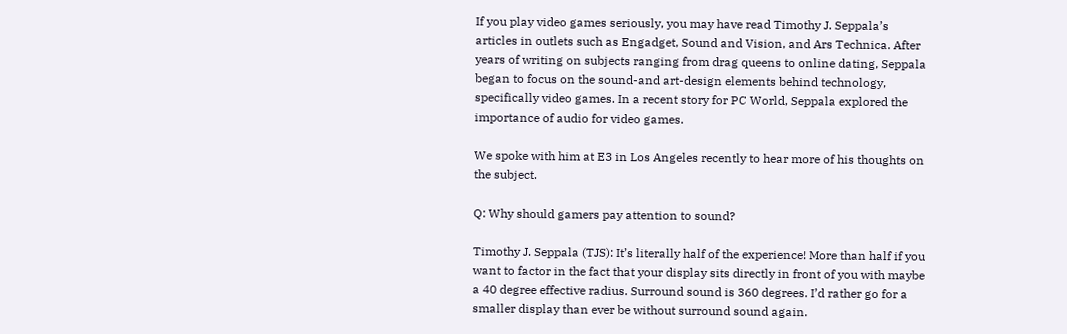If you play video games seriously, you may have read Timothy J. Seppala’s articles in outlets such as Engadget, Sound and Vision, and Ars Technica. After years of writing on subjects ranging from drag queens to online dating, Seppala began to focus on the sound-and art-design elements behind technology, specifically video games. In a recent story for PC World, Seppala explored the importance of audio for video games.

We spoke with him at E3 in Los Angeles recently to hear more of his thoughts on the subject.

Q: Why should gamers pay attention to sound?

Timothy J. Seppala (TJS): It’s literally half of the experience! More than half if you want to factor in the fact that your display sits directly in front of you with maybe a 40 degree effective radius. Surround sound is 360 degrees. I’d rather go for a smaller display than ever be without surround sound again.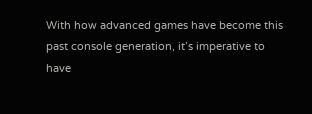With how advanced games have become this past console generation, it’s imperative to have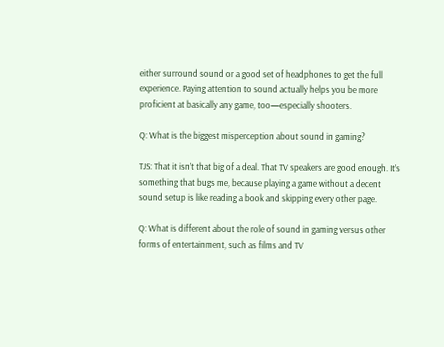either surround sound or a good set of headphones to get the full experience. Paying attention to sound actually helps you be more proficient at basically any game, too—especially shooters.

Q: What is the biggest misperception about sound in gaming?

TJS: That it isn’t that big of a deal. That TV speakers are good enough. It’s something that bugs me, because playing a game without a decent sound setup is like reading a book and skipping every other page.

Q: What is different about the role of sound in gaming versus other forms of entertainment, such as films and TV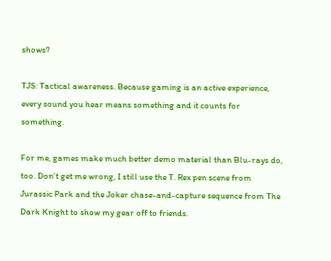shows?

TJS: Tactical awareness. Because gaming is an active experience, every sound you hear means something and it counts for something.

For me, games make much better demo material than Blu-rays do, too. Don’t get me wrong, I still use the T. Rex pen scene from Jurassic Park and the Joker chase-and-capture sequence from The Dark Knight to show my gear off to friends.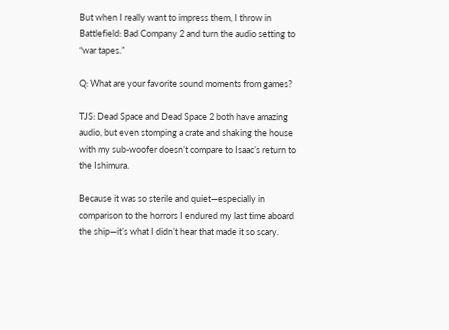But when I really want to impress them, I throw in Battlefield: Bad Company 2 and turn the audio setting to “war tapes.”

Q: What are your favorite sound moments from games?

TJS: Dead Space and Dead Space 2 both have amazing audio, but even stomping a crate and shaking the house with my sub-woofer doesn’t compare to Isaac’s return to the Ishimura.

Because it was so sterile and quiet—especially in comparison to the horrors I endured my last time aboard the ship—it’s what I didn’t hear that made it so scary.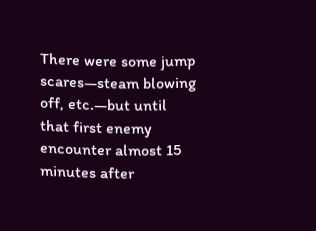There were some jump scares—steam blowing off, etc.—but until that first enemy encounter almost 15 minutes after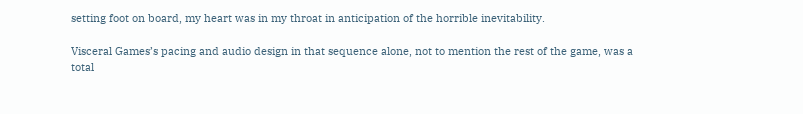setting foot on board, my heart was in my throat in anticipation of the horrible inevitability.

Visceral Games’s pacing and audio design in that sequence alone, not to mention the rest of the game, was a total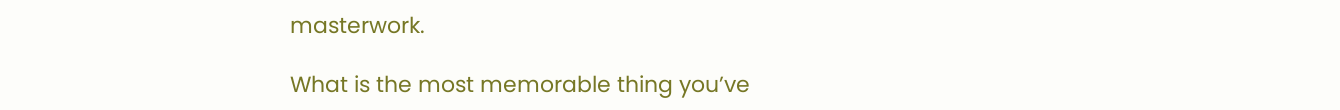masterwork.

What is the most memorable thing you’ve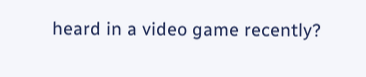heard in a video game recently?